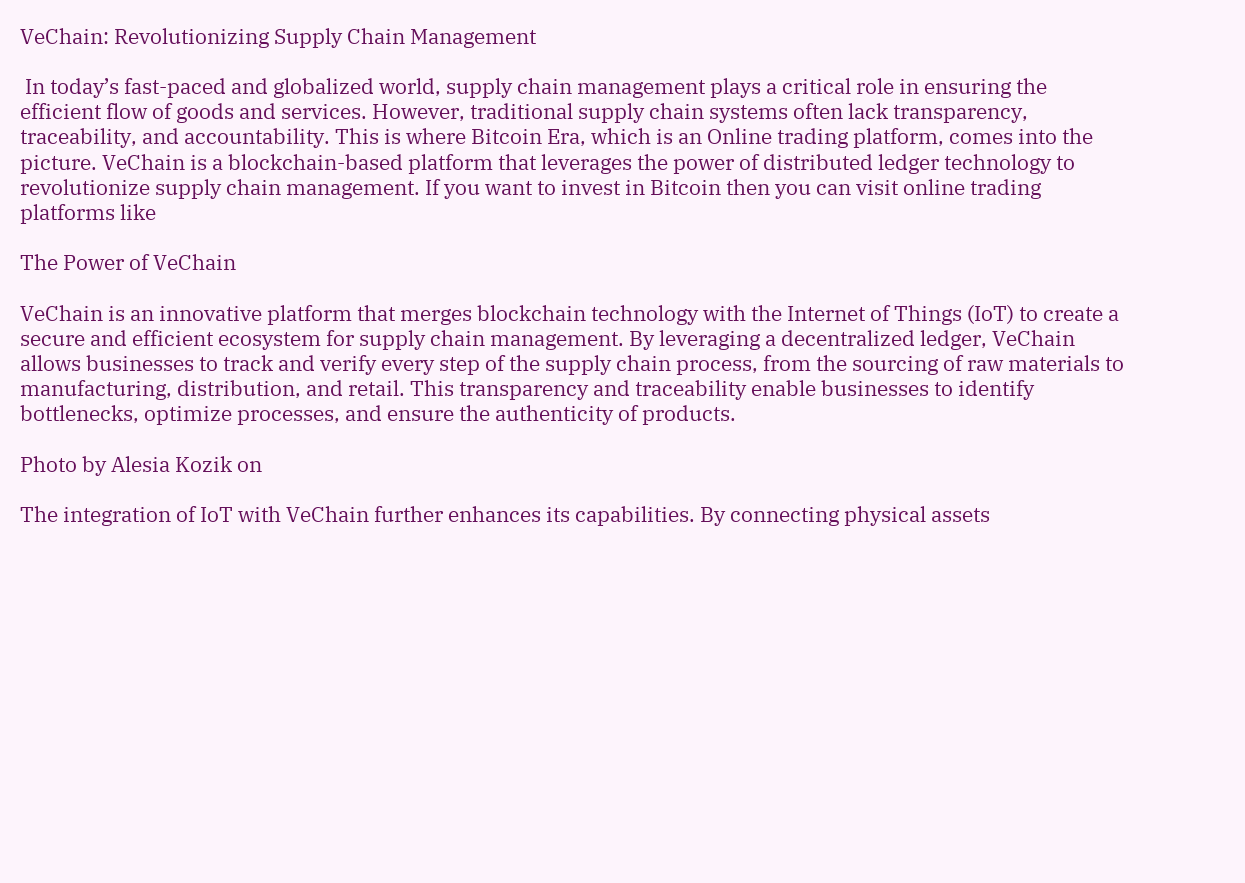VeChain: Revolutionizing Supply Chain Management

 In today’s fast-paced and globalized world, supply chain management plays a critical role in ensuring the efficient flow of goods and services. However, traditional supply chain systems often lack transparency, traceability, and accountability. This is where Bitcoin Era, which is an Online trading platform, comes into the picture. VeChain is a blockchain-based platform that leverages the power of distributed ledger technology to revolutionize supply chain management. If you want to invest in Bitcoin then you can visit online trading platforms like

The Power of VeChain

VeChain is an innovative platform that merges blockchain technology with the Internet of Things (IoT) to create a secure and efficient ecosystem for supply chain management. By leveraging a decentralized ledger, VeChain allows businesses to track and verify every step of the supply chain process, from the sourcing of raw materials to manufacturing, distribution, and retail. This transparency and traceability enable businesses to identify bottlenecks, optimize processes, and ensure the authenticity of products.

Photo by Alesia Kozik on

The integration of IoT with VeChain further enhances its capabilities. By connecting physical assets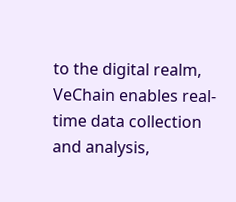to the digital realm, VeChain enables real-time data collection and analysis,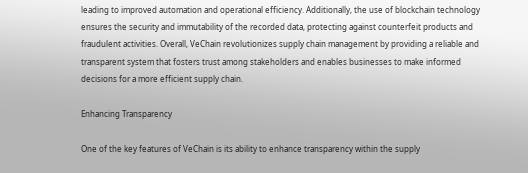leading to improved automation and operational efficiency. Additionally, the use of blockchain technology ensures the security and immutability of the recorded data, protecting against counterfeit products and fraudulent activities. Overall, VeChain revolutionizes supply chain management by providing a reliable and transparent system that fosters trust among stakeholders and enables businesses to make informed decisions for a more efficient supply chain.

Enhancing Transparency

One of the key features of VeChain is its ability to enhance transparency within the supply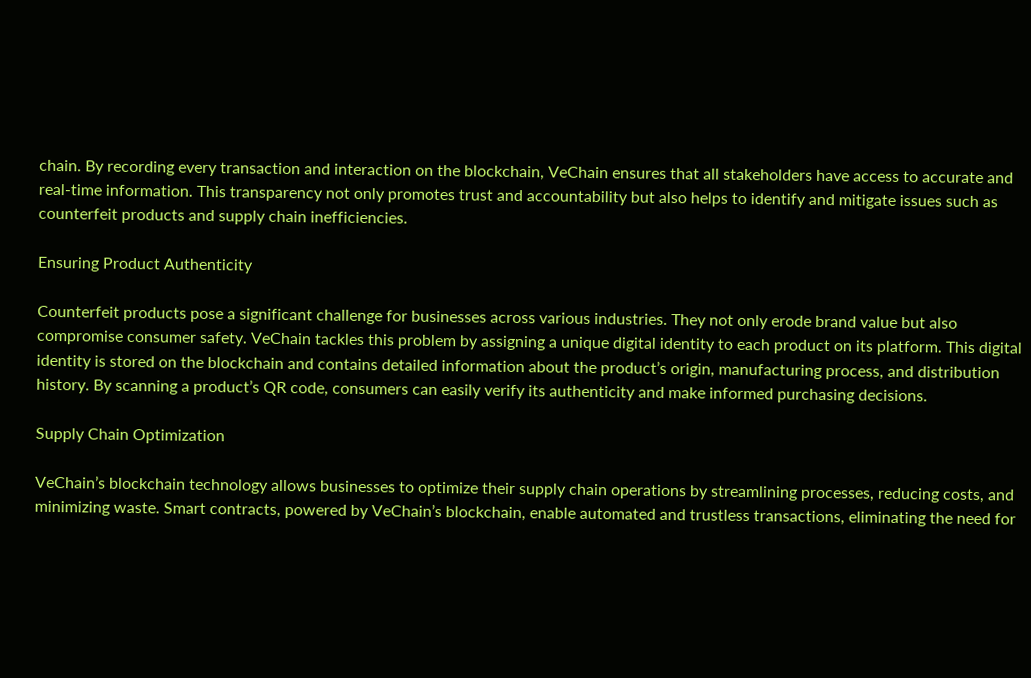chain. By recording every transaction and interaction on the blockchain, VeChain ensures that all stakeholders have access to accurate and real-time information. This transparency not only promotes trust and accountability but also helps to identify and mitigate issues such as counterfeit products and supply chain inefficiencies.

Ensuring Product Authenticity

Counterfeit products pose a significant challenge for businesses across various industries. They not only erode brand value but also compromise consumer safety. VeChain tackles this problem by assigning a unique digital identity to each product on its platform. This digital identity is stored on the blockchain and contains detailed information about the product’s origin, manufacturing process, and distribution history. By scanning a product’s QR code, consumers can easily verify its authenticity and make informed purchasing decisions.

Supply Chain Optimization

VeChain’s blockchain technology allows businesses to optimize their supply chain operations by streamlining processes, reducing costs, and minimizing waste. Smart contracts, powered by VeChain’s blockchain, enable automated and trustless transactions, eliminating the need for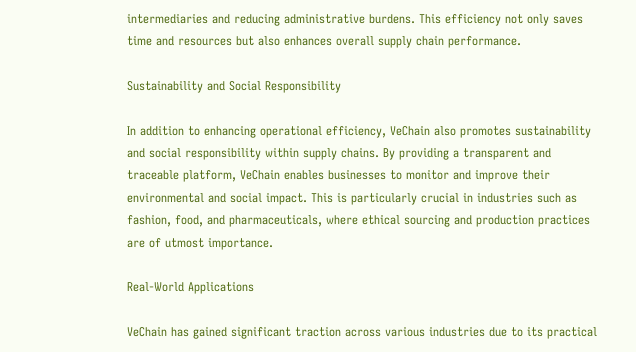intermediaries and reducing administrative burdens. This efficiency not only saves time and resources but also enhances overall supply chain performance.

Sustainability and Social Responsibility

In addition to enhancing operational efficiency, VeChain also promotes sustainability and social responsibility within supply chains. By providing a transparent and traceable platform, VeChain enables businesses to monitor and improve their environmental and social impact. This is particularly crucial in industries such as fashion, food, and pharmaceuticals, where ethical sourcing and production practices are of utmost importance.

Real-World Applications

VeChain has gained significant traction across various industries due to its practical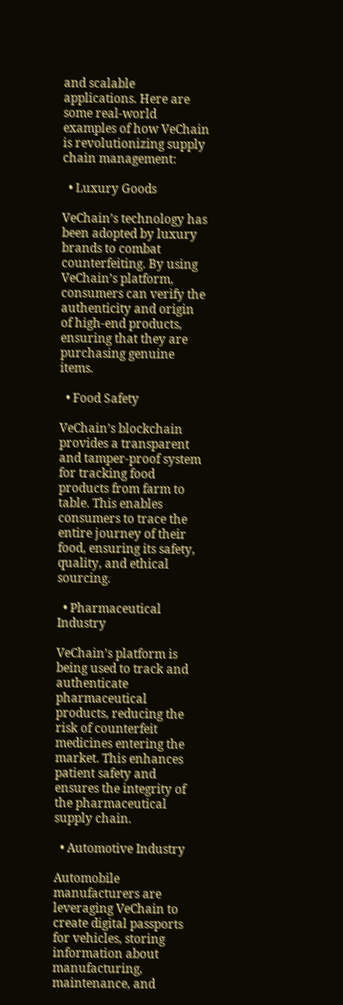and scalable applications. Here are some real-world examples of how VeChain is revolutionizing supply chain management:

  • Luxury Goods

VeChain’s technology has been adopted by luxury brands to combat counterfeiting. By using VeChain’s platform, consumers can verify the authenticity and origin of high-end products, ensuring that they are purchasing genuine items.

  • Food Safety

VeChain’s blockchain provides a transparent and tamper-proof system for tracking food products from farm to table. This enables consumers to trace the entire journey of their food, ensuring its safety, quality, and ethical sourcing.

  • Pharmaceutical Industry

VeChain’s platform is being used to track and authenticate pharmaceutical products, reducing the risk of counterfeit medicines entering the market. This enhances patient safety and ensures the integrity of the pharmaceutical supply chain.

  • Automotive Industry

Automobile manufacturers are leveraging VeChain to create digital passports for vehicles, storing information about manufacturing, maintenance, and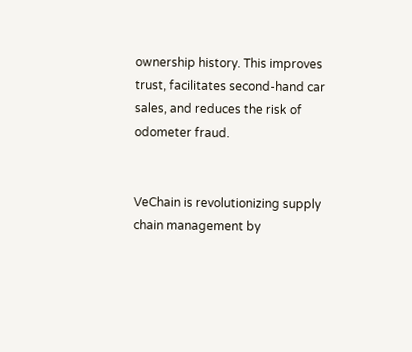ownership history. This improves trust, facilitates second-hand car sales, and reduces the risk of odometer fraud.


VeChain is revolutionizing supply chain management by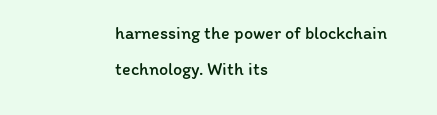harnessing the power of blockchain technology. With its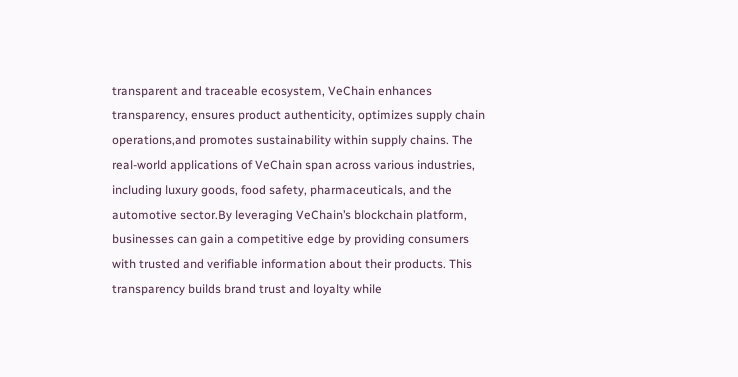transparent and traceable ecosystem, VeChain enhances transparency, ensures product authenticity, optimizes supply chain operations,and promotes sustainability within supply chains. The real-world applications of VeChain span across various industries, including luxury goods, food safety, pharmaceuticals, and the automotive sector.By leveraging VeChain’s blockchain platform, businesses can gain a competitive edge by providing consumers with trusted and verifiable information about their products. This transparency builds brand trust and loyalty while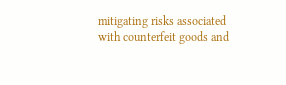mitigating risks associated with counterfeit goods and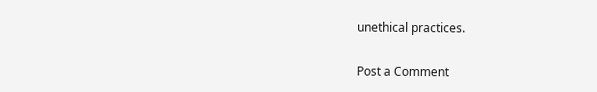unethical practices.

Post a Comment